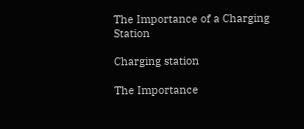The Importance of a Charging Station

Charging station

The Importance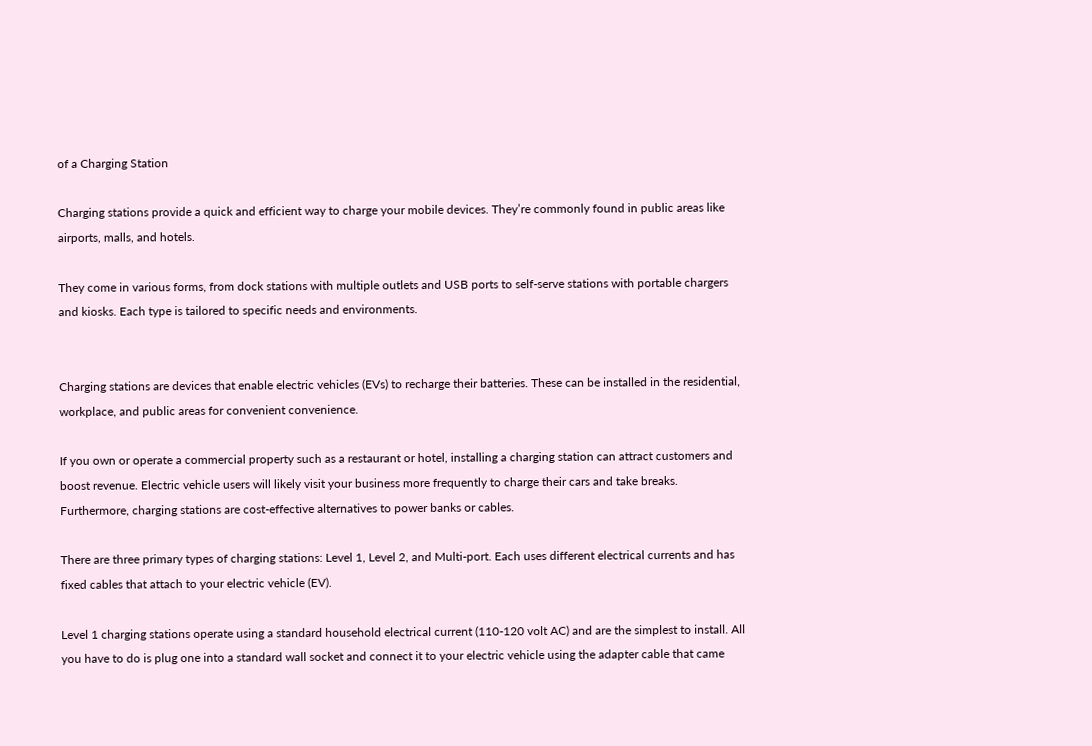of a Charging Station

Charging stations provide a quick and efficient way to charge your mobile devices. They’re commonly found in public areas like airports, malls, and hotels.

They come in various forms, from dock stations with multiple outlets and USB ports to self-serve stations with portable chargers and kiosks. Each type is tailored to specific needs and environments.


Charging stations are devices that enable electric vehicles (EVs) to recharge their batteries. These can be installed in the residential, workplace, and public areas for convenient convenience.

If you own or operate a commercial property such as a restaurant or hotel, installing a charging station can attract customers and boost revenue. Electric vehicle users will likely visit your business more frequently to charge their cars and take breaks. Furthermore, charging stations are cost-effective alternatives to power banks or cables.

There are three primary types of charging stations: Level 1, Level 2, and Multi-port. Each uses different electrical currents and has fixed cables that attach to your electric vehicle (EV).

Level 1 charging stations operate using a standard household electrical current (110-120 volt AC) and are the simplest to install. All you have to do is plug one into a standard wall socket and connect it to your electric vehicle using the adapter cable that came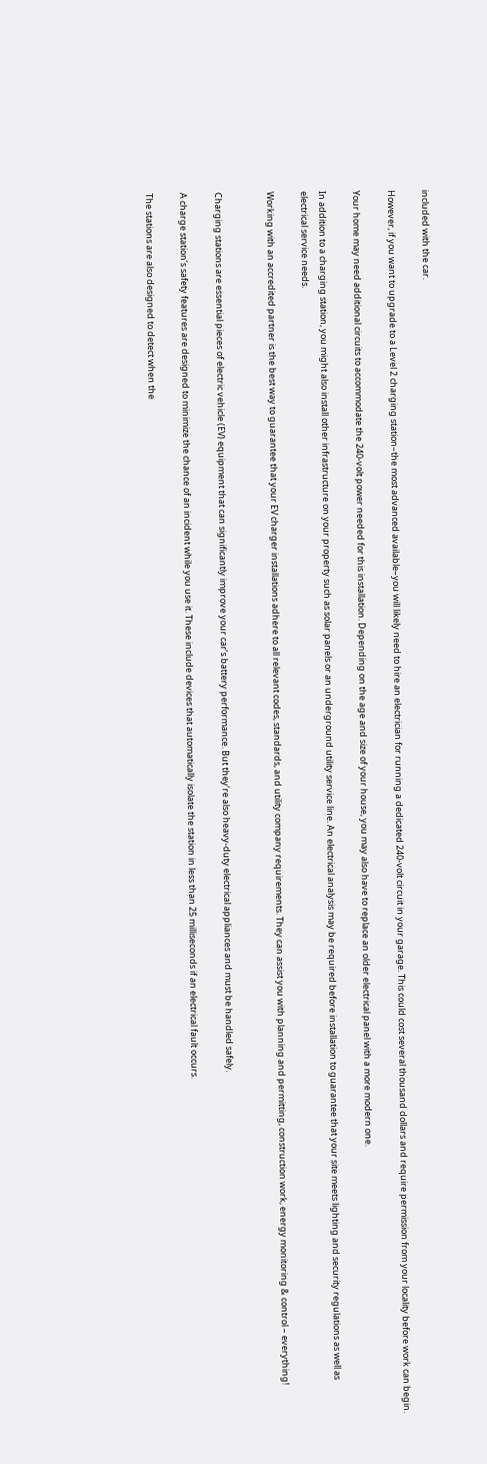included with the car.

However, if you want to upgrade to a Level 2 charging station–the most advanced available–you will likely need to hire an electrician for running a dedicated 240-volt circuit in your garage. This could cost several thousand dollars and require permission from your locality before work can begin.

Your home may need additional circuits to accommodate the 240-volt power needed for this installation. Depending on the age and size of your house, you may also have to replace an older electrical panel with a more modern one.

In addition to a charging station, you might also install other infrastructure on your property such as solar panels or an underground utility service line. An electrical analysis may be required before installation to guarantee that your site meets lighting and security regulations as well as electrical service needs.

Working with an accredited partner is the best way to guarantee that your EV charger installations adhere to all relevant codes, standards, and utility company requirements. They can assist you with planning and permitting, construction work, energy monitoring & control – everything!


Charging stations are essential pieces of electric vehicle (EV) equipment that can significantly improve your car’s battery performance. But they’re also heavy-duty electrical appliances and must be handled safely.

A charge station’s safety features are designed to minimize the chance of an incident while you use it. These include devices that automatically isolate the station in less than 25 milliseconds if an electrical fault occurs.

The stations are also designed to detect when the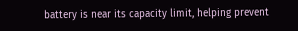battery is near its capacity limit, helping prevent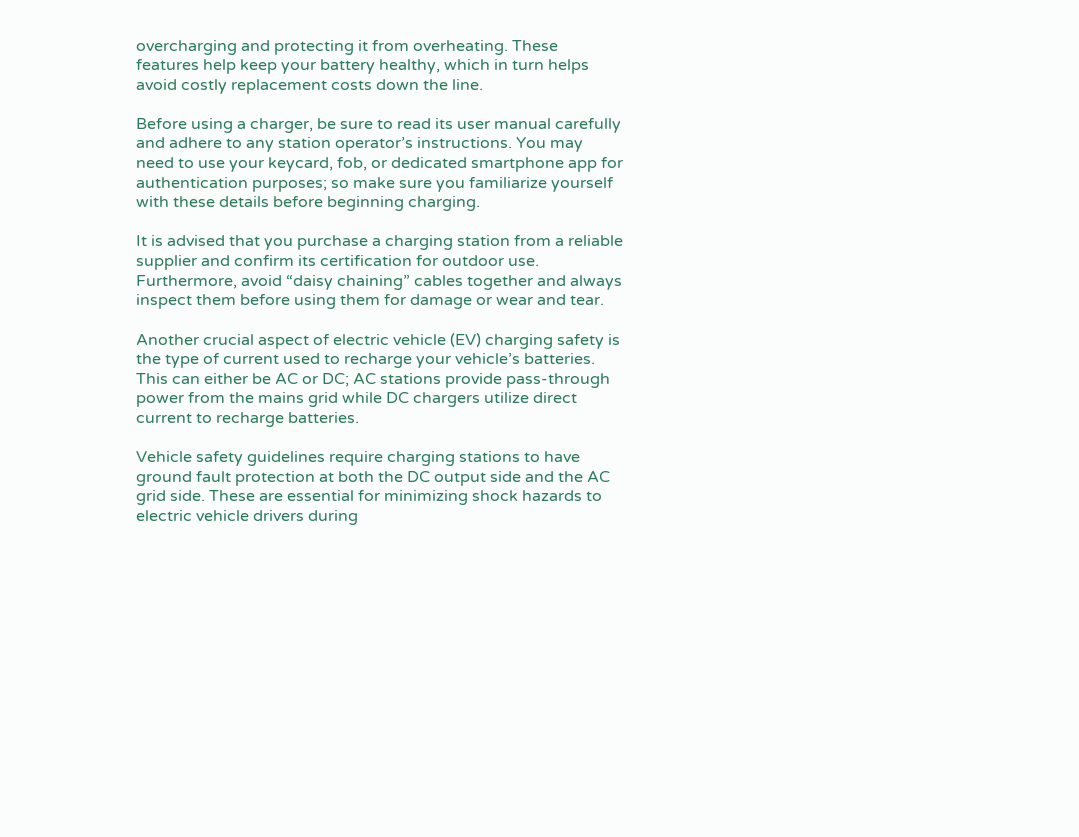overcharging and protecting it from overheating. These features help keep your battery healthy, which in turn helps avoid costly replacement costs down the line.

Before using a charger, be sure to read its user manual carefully and adhere to any station operator’s instructions. You may need to use your keycard, fob, or dedicated smartphone app for authentication purposes; so make sure you familiarize yourself with these details before beginning charging.

It is advised that you purchase a charging station from a reliable supplier and confirm its certification for outdoor use. Furthermore, avoid “daisy chaining” cables together and always inspect them before using them for damage or wear and tear.

Another crucial aspect of electric vehicle (EV) charging safety is the type of current used to recharge your vehicle’s batteries. This can either be AC or DC; AC stations provide pass-through power from the mains grid while DC chargers utilize direct current to recharge batteries.

Vehicle safety guidelines require charging stations to have ground fault protection at both the DC output side and the AC grid side. These are essential for minimizing shock hazards to electric vehicle drivers during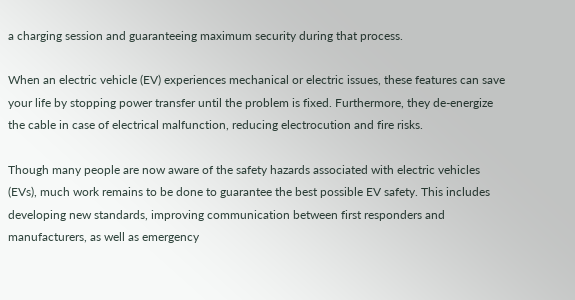a charging session and guaranteeing maximum security during that process.

When an electric vehicle (EV) experiences mechanical or electric issues, these features can save your life by stopping power transfer until the problem is fixed. Furthermore, they de-energize the cable in case of electrical malfunction, reducing electrocution and fire risks.

Though many people are now aware of the safety hazards associated with electric vehicles (EVs), much work remains to be done to guarantee the best possible EV safety. This includes developing new standards, improving communication between first responders and manufacturers, as well as emergency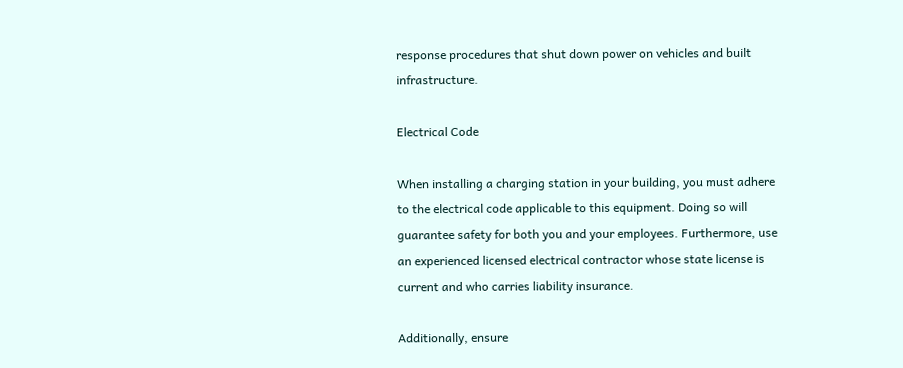response procedures that shut down power on vehicles and built infrastructure.

Electrical Code

When installing a charging station in your building, you must adhere to the electrical code applicable to this equipment. Doing so will guarantee safety for both you and your employees. Furthermore, use an experienced licensed electrical contractor whose state license is current and who carries liability insurance.

Additionally, ensure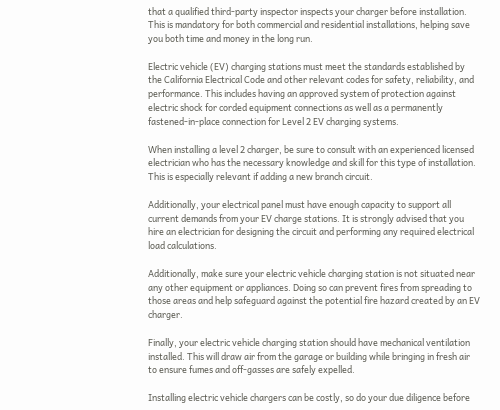that a qualified third-party inspector inspects your charger before installation. This is mandatory for both commercial and residential installations, helping save you both time and money in the long run.

Electric vehicle (EV) charging stations must meet the standards established by the California Electrical Code and other relevant codes for safety, reliability, and performance. This includes having an approved system of protection against electric shock for corded equipment connections as well as a permanently fastened-in-place connection for Level 2 EV charging systems.

When installing a level 2 charger, be sure to consult with an experienced licensed electrician who has the necessary knowledge and skill for this type of installation. This is especially relevant if adding a new branch circuit.

Additionally, your electrical panel must have enough capacity to support all current demands from your EV charge stations. It is strongly advised that you hire an electrician for designing the circuit and performing any required electrical load calculations.

Additionally, make sure your electric vehicle charging station is not situated near any other equipment or appliances. Doing so can prevent fires from spreading to those areas and help safeguard against the potential fire hazard created by an EV charger.

Finally, your electric vehicle charging station should have mechanical ventilation installed. This will draw air from the garage or building while bringing in fresh air to ensure fumes and off-gasses are safely expelled.

Installing electric vehicle chargers can be costly, so do your due diligence before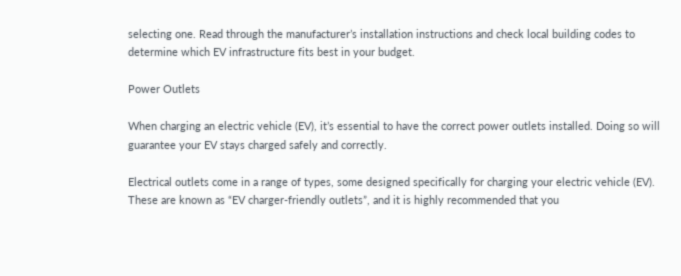selecting one. Read through the manufacturer’s installation instructions and check local building codes to determine which EV infrastructure fits best in your budget.

Power Outlets

When charging an electric vehicle (EV), it’s essential to have the correct power outlets installed. Doing so will guarantee your EV stays charged safely and correctly.

Electrical outlets come in a range of types, some designed specifically for charging your electric vehicle (EV). These are known as “EV charger-friendly outlets”, and it is highly recommended that you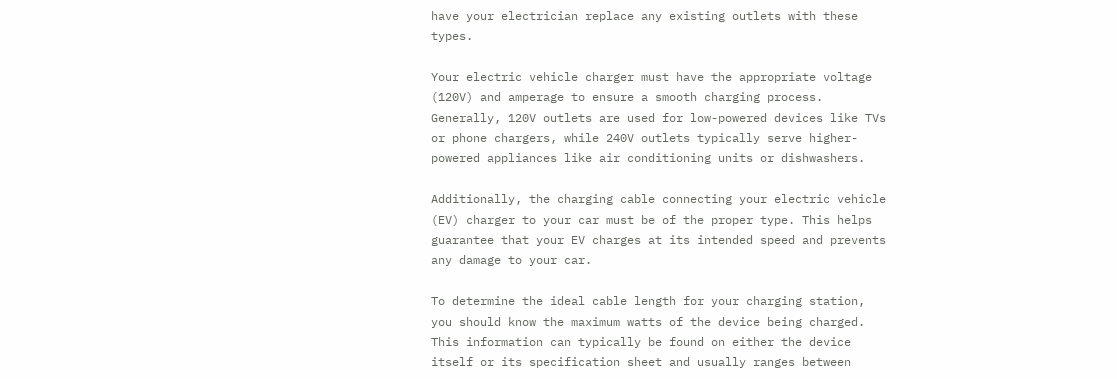have your electrician replace any existing outlets with these types.

Your electric vehicle charger must have the appropriate voltage (120V) and amperage to ensure a smooth charging process. Generally, 120V outlets are used for low-powered devices like TVs or phone chargers, while 240V outlets typically serve higher-powered appliances like air conditioning units or dishwashers.

Additionally, the charging cable connecting your electric vehicle (EV) charger to your car must be of the proper type. This helps guarantee that your EV charges at its intended speed and prevents any damage to your car.

To determine the ideal cable length for your charging station, you should know the maximum watts of the device being charged. This information can typically be found on either the device itself or its specification sheet and usually ranges between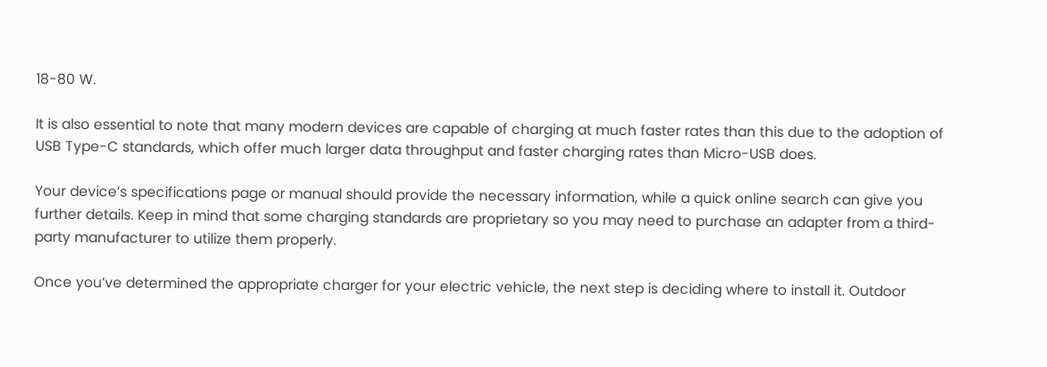18-80 W.

It is also essential to note that many modern devices are capable of charging at much faster rates than this due to the adoption of USB Type-C standards, which offer much larger data throughput and faster charging rates than Micro-USB does.

Your device’s specifications page or manual should provide the necessary information, while a quick online search can give you further details. Keep in mind that some charging standards are proprietary so you may need to purchase an adapter from a third-party manufacturer to utilize them properly.

Once you’ve determined the appropriate charger for your electric vehicle, the next step is deciding where to install it. Outdoor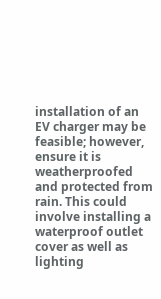installation of an EV charger may be feasible; however, ensure it is weatherproofed and protected from rain. This could involve installing a waterproof outlet cover as well as lighting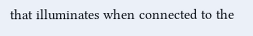that illuminates when connected to the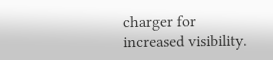charger for increased visibility.